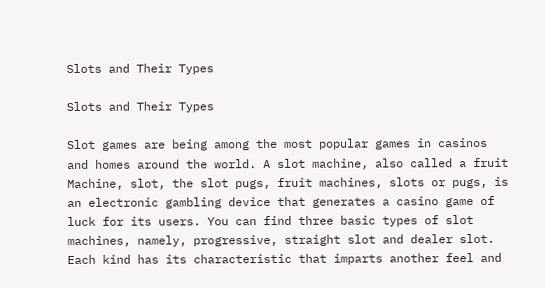Slots and Their Types

Slots and Their Types

Slot games are being among the most popular games in casinos and homes around the world. A slot machine, also called a fruit Machine, slot, the slot pugs, fruit machines, slots or pugs, is an electronic gambling device that generates a casino game of luck for its users. You can find three basic types of slot machines, namely, progressive, straight slot and dealer slot. Each kind has its characteristic that imparts another feel and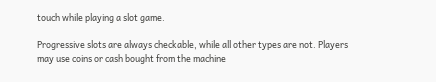touch while playing a slot game.

Progressive slots are always checkable, while all other types are not. Players may use coins or cash bought from the machine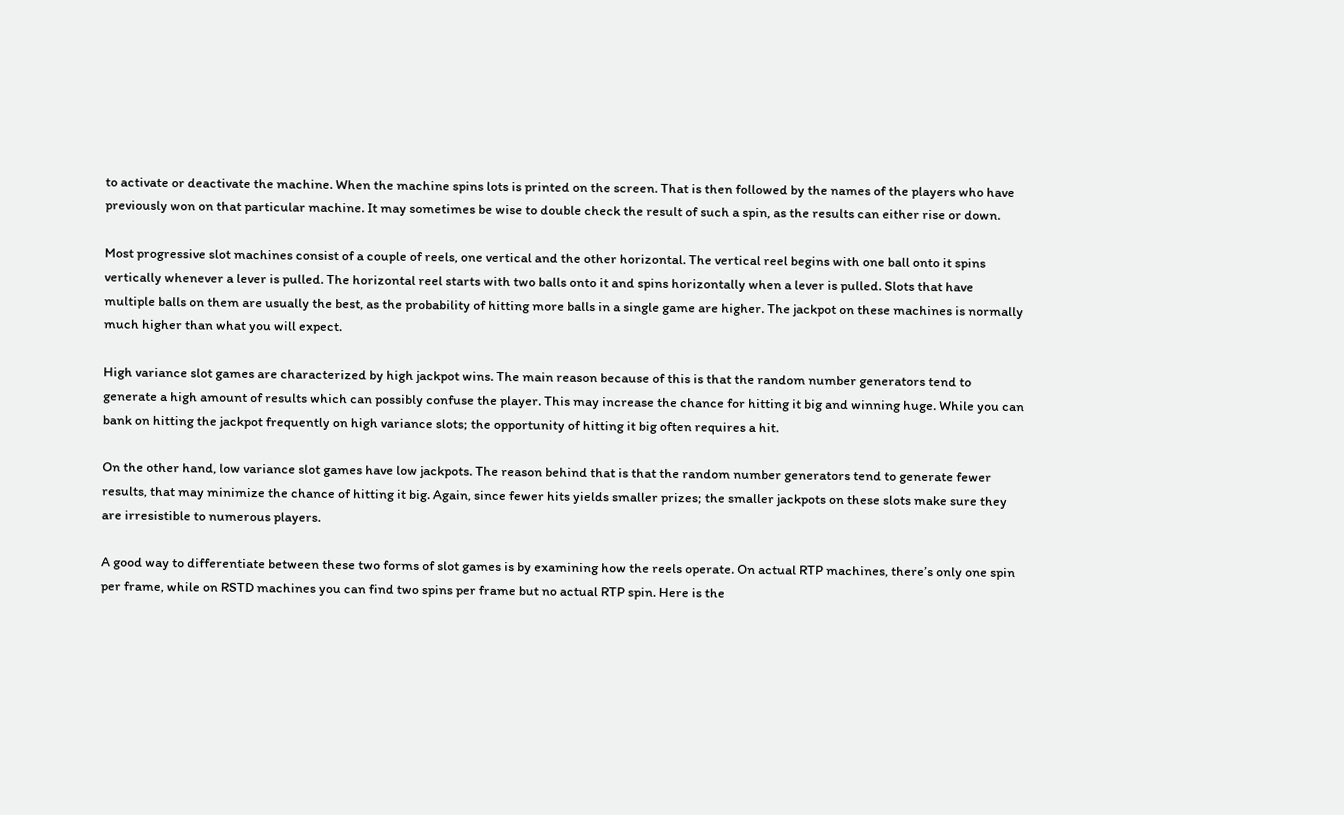to activate or deactivate the machine. When the machine spins lots is printed on the screen. That is then followed by the names of the players who have previously won on that particular machine. It may sometimes be wise to double check the result of such a spin, as the results can either rise or down.

Most progressive slot machines consist of a couple of reels, one vertical and the other horizontal. The vertical reel begins with one ball onto it spins vertically whenever a lever is pulled. The horizontal reel starts with two balls onto it and spins horizontally when a lever is pulled. Slots that have multiple balls on them are usually the best, as the probability of hitting more balls in a single game are higher. The jackpot on these machines is normally much higher than what you will expect.

High variance slot games are characterized by high jackpot wins. The main reason because of this is that the random number generators tend to generate a high amount of results which can possibly confuse the player. This may increase the chance for hitting it big and winning huge. While you can bank on hitting the jackpot frequently on high variance slots; the opportunity of hitting it big often requires a hit.

On the other hand, low variance slot games have low jackpots. The reason behind that is that the random number generators tend to generate fewer results, that may minimize the chance of hitting it big. Again, since fewer hits yields smaller prizes; the smaller jackpots on these slots make sure they are irresistible to numerous players.

A good way to differentiate between these two forms of slot games is by examining how the reels operate. On actual RTP machines, there’s only one spin per frame, while on RSTD machines you can find two spins per frame but no actual RTP spin. Here is the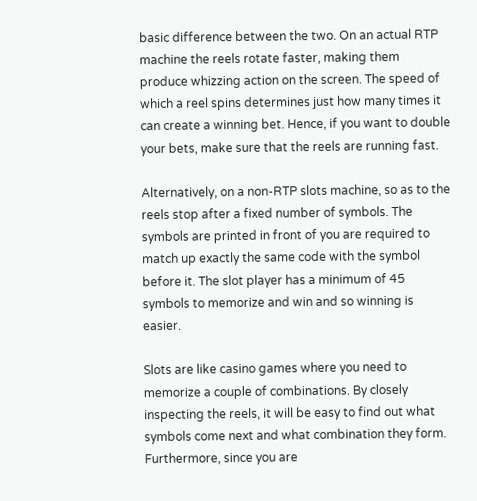basic difference between the two. On an actual RTP machine the reels rotate faster, making them produce whizzing action on the screen. The speed of which a reel spins determines just how many times it can create a winning bet. Hence, if you want to double your bets, make sure that the reels are running fast.

Alternatively, on a non-RTP slots machine, so as to the reels stop after a fixed number of symbols. The symbols are printed in front of you are required to match up exactly the same code with the symbol before it. The slot player has a minimum of 45 symbols to memorize and win and so winning is easier.

Slots are like casino games where you need to memorize a couple of combinations. By closely inspecting the reels, it will be easy to find out what symbols come next and what combination they form. Furthermore, since you are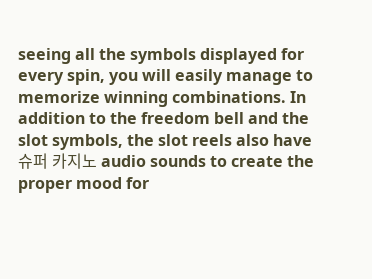seeing all the symbols displayed for every spin, you will easily manage to memorize winning combinations. In addition to the freedom bell and the slot symbols, the slot reels also have 슈퍼 카지노 audio sounds to create the proper mood for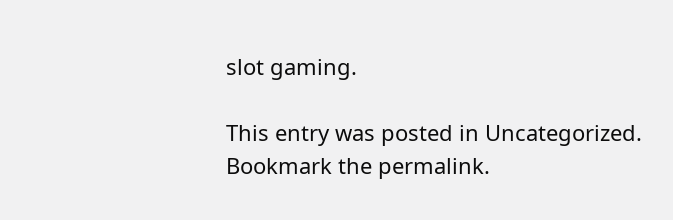slot gaming.

This entry was posted in Uncategorized. Bookmark the permalink.